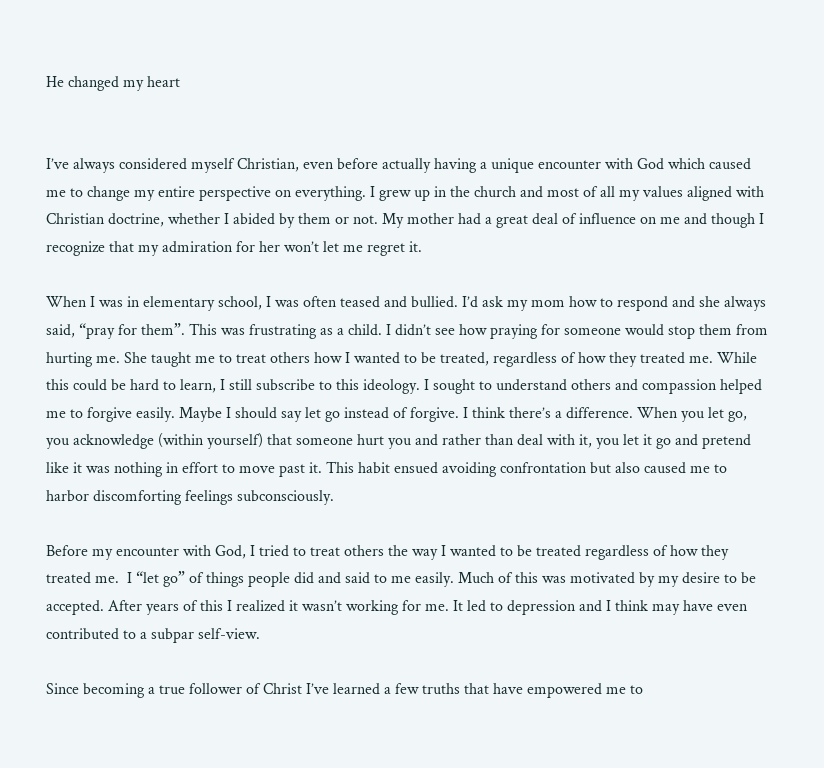He changed my heart


I’ve always considered myself Christian, even before actually having a unique encounter with God which caused me to change my entire perspective on everything. I grew up in the church and most of all my values aligned with Christian doctrine, whether I abided by them or not. My mother had a great deal of influence on me and though I recognize that my admiration for her won’t let me regret it.

When I was in elementary school, I was often teased and bullied. I’d ask my mom how to respond and she always said, “pray for them”. This was frustrating as a child. I didn’t see how praying for someone would stop them from hurting me. She taught me to treat others how I wanted to be treated, regardless of how they treated me. While this could be hard to learn, I still subscribe to this ideology. I sought to understand others and compassion helped me to forgive easily. Maybe I should say let go instead of forgive. I think there’s a difference. When you let go, you acknowledge (within yourself) that someone hurt you and rather than deal with it, you let it go and pretend like it was nothing in effort to move past it. This habit ensued avoiding confrontation but also caused me to harbor discomforting feelings subconsciously.

Before my encounter with God, I tried to treat others the way I wanted to be treated regardless of how they treated me.  I “let go” of things people did and said to me easily. Much of this was motivated by my desire to be accepted. After years of this I realized it wasn’t working for me. It led to depression and I think may have even contributed to a subpar self-view.

Since becoming a true follower of Christ I’ve learned a few truths that have empowered me to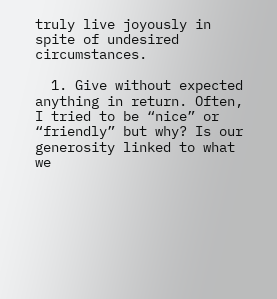truly live joyously in spite of undesired circumstances.

  1. Give without expected anything in return. Often, I tried to be “nice” or “friendly” but why? Is our generosity linked to what we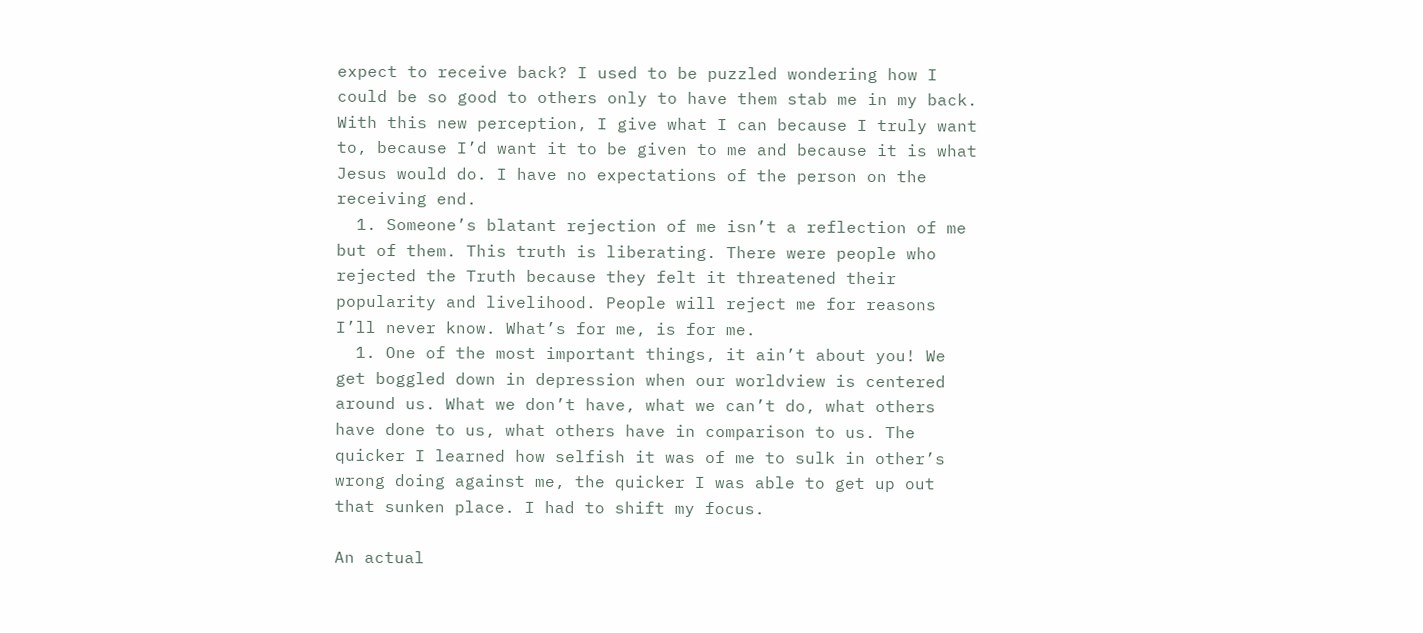expect to receive back? I used to be puzzled wondering how I could be so good to others only to have them stab me in my back. With this new perception, I give what I can because I truly want to, because I’d want it to be given to me and because it is what Jesus would do. I have no expectations of the person on the receiving end.
  1. Someone’s blatant rejection of me isn’t a reflection of me but of them. This truth is liberating. There were people who rejected the Truth because they felt it threatened their popularity and livelihood. People will reject me for reasons I’ll never know. What’s for me, is for me.
  1. One of the most important things, it ain’t about you! We get boggled down in depression when our worldview is centered around us. What we don’t have, what we can’t do, what others have done to us, what others have in comparison to us. The quicker I learned how selfish it was of me to sulk in other’s wrong doing against me, the quicker I was able to get up out that sunken place. I had to shift my focus.

An actual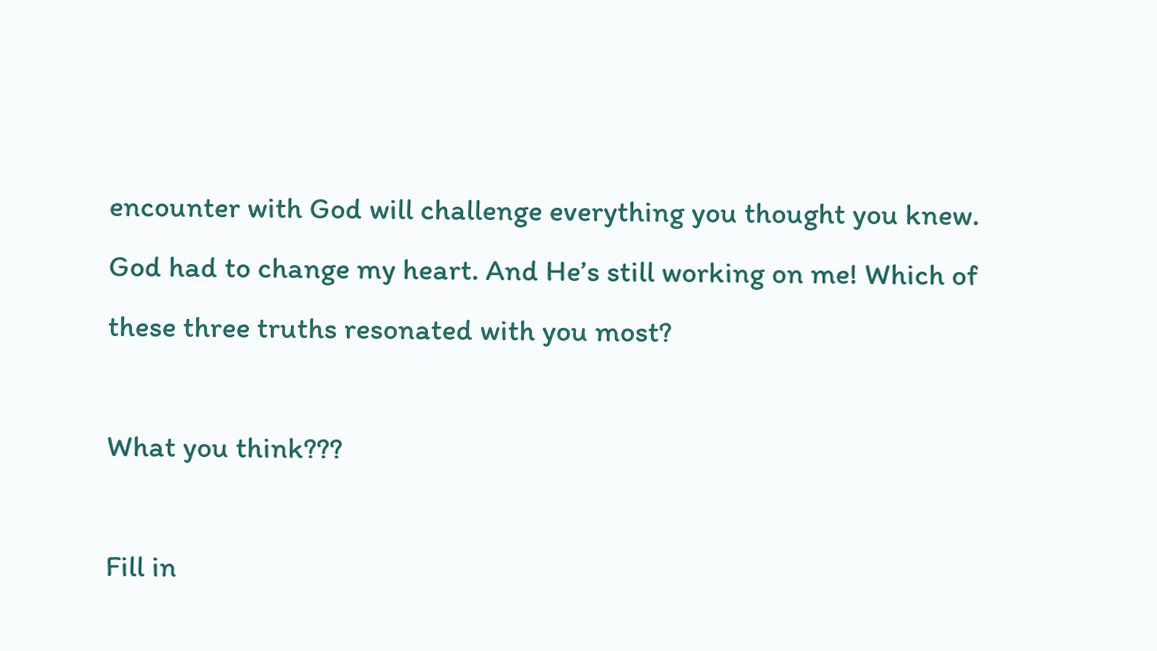encounter with God will challenge everything you thought you knew. God had to change my heart. And He’s still working on me! Which of these three truths resonated with you most?

What you think???

Fill in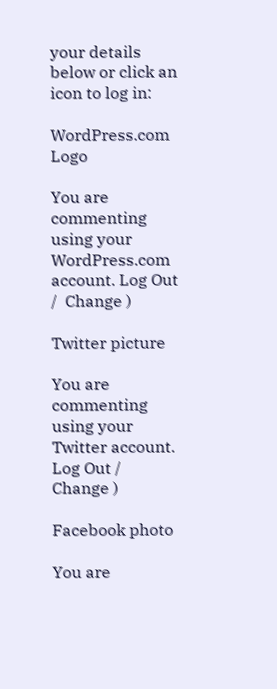your details below or click an icon to log in:

WordPress.com Logo

You are commenting using your WordPress.com account. Log Out /  Change )

Twitter picture

You are commenting using your Twitter account. Log Out /  Change )

Facebook photo

You are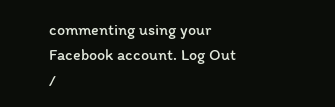commenting using your Facebook account. Log Out /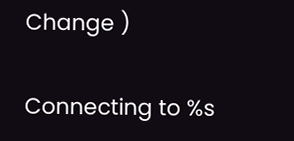Change )

Connecting to %s